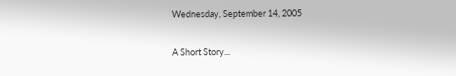Wednesday, September 14, 2005

A Short Story...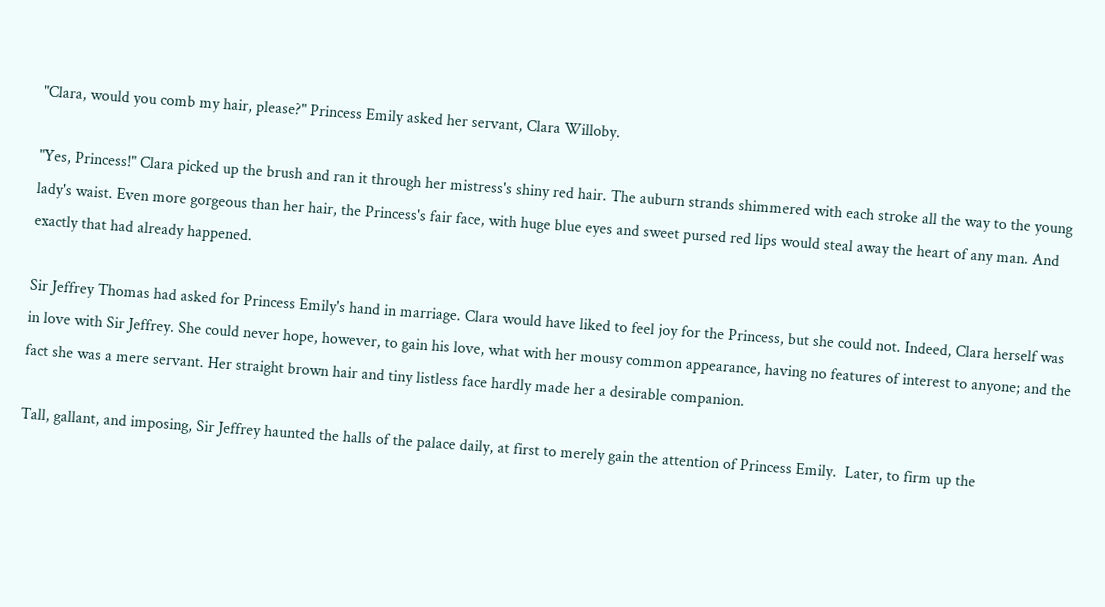"Clara, would you comb my hair, please?" Princess Emily asked her servant, Clara Willoby.

"Yes, Princess!" Clara picked up the brush and ran it through her mistress's shiny red hair. The auburn strands shimmered with each stroke all the way to the young lady's waist. Even more gorgeous than her hair, the Princess's fair face, with huge blue eyes and sweet pursed red lips would steal away the heart of any man. And exactly that had already happened.

Sir Jeffrey Thomas had asked for Princess Emily's hand in marriage. Clara would have liked to feel joy for the Princess, but she could not. Indeed, Clara herself was in love with Sir Jeffrey. She could never hope, however, to gain his love, what with her mousy common appearance, having no features of interest to anyone; and the fact she was a mere servant. Her straight brown hair and tiny listless face hardly made her a desirable companion.

Tall, gallant, and imposing, Sir Jeffrey haunted the halls of the palace daily, at first to merely gain the attention of Princess Emily.  Later, to firm up the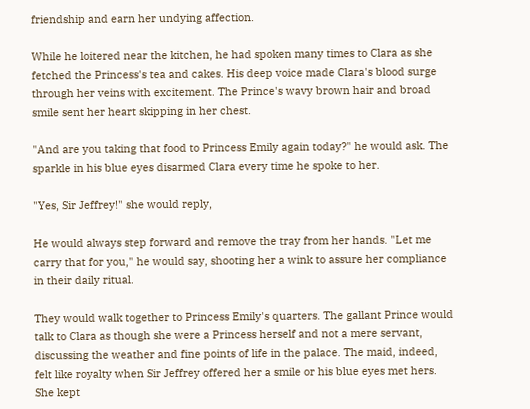friendship and earn her undying affection.

While he loitered near the kitchen, he had spoken many times to Clara as she fetched the Princess's tea and cakes. His deep voice made Clara's blood surge through her veins with excitement. The Prince's wavy brown hair and broad smile sent her heart skipping in her chest.

"And are you taking that food to Princess Emily again today?" he would ask. The sparkle in his blue eyes disarmed Clara every time he spoke to her.

"Yes, Sir Jeffrey!" she would reply,

He would always step forward and remove the tray from her hands. "Let me carry that for you," he would say, shooting her a wink to assure her compliance in their daily ritual.

They would walk together to Princess Emily's quarters. The gallant Prince would talk to Clara as though she were a Princess herself and not a mere servant, discussing the weather and fine points of life in the palace. The maid, indeed, felt like royalty when Sir Jeffrey offered her a smile or his blue eyes met hers. She kept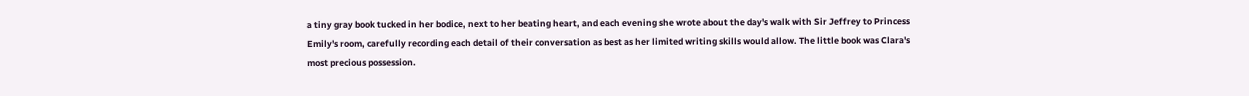a tiny gray book tucked in her bodice, next to her beating heart, and each evening she wrote about the day's walk with Sir Jeffrey to Princess Emily's room, carefully recording each detail of their conversation as best as her limited writing skills would allow. The little book was Clara's most precious possession.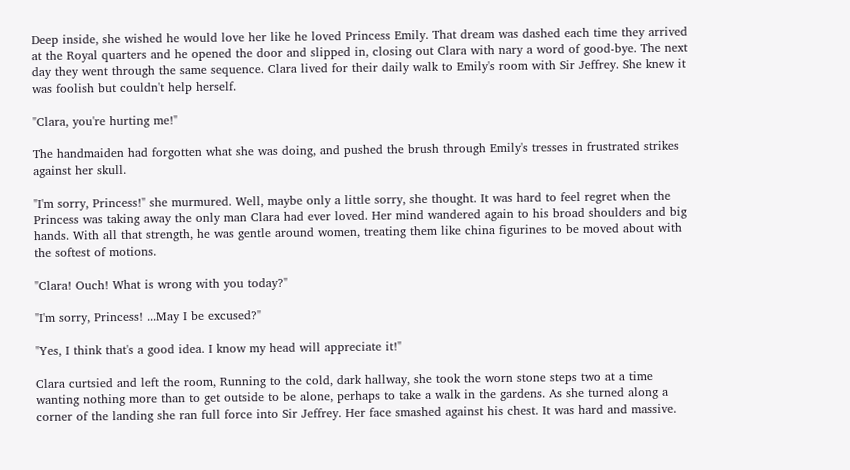Deep inside, she wished he would love her like he loved Princess Emily. That dream was dashed each time they arrived at the Royal quarters and he opened the door and slipped in, closing out Clara with nary a word of good-bye. The next day they went through the same sequence. Clara lived for their daily walk to Emily's room with Sir Jeffrey. She knew it was foolish but couldn't help herself.

"Clara, you're hurting me!"

The handmaiden had forgotten what she was doing, and pushed the brush through Emily's tresses in frustrated strikes against her skull.

"I'm sorry, Princess!" she murmured. Well, maybe only a little sorry, she thought. It was hard to feel regret when the Princess was taking away the only man Clara had ever loved. Her mind wandered again to his broad shoulders and big hands. With all that strength, he was gentle around women, treating them like china figurines to be moved about with the softest of motions.

"Clara! Ouch! What is wrong with you today?"

"I'm sorry, Princess! ...May I be excused?"

"Yes, I think that's a good idea. I know my head will appreciate it!"

Clara curtsied and left the room, Running to the cold, dark hallway, she took the worn stone steps two at a time wanting nothing more than to get outside to be alone, perhaps to take a walk in the gardens. As she turned along a corner of the landing she ran full force into Sir Jeffrey. Her face smashed against his chest. It was hard and massive.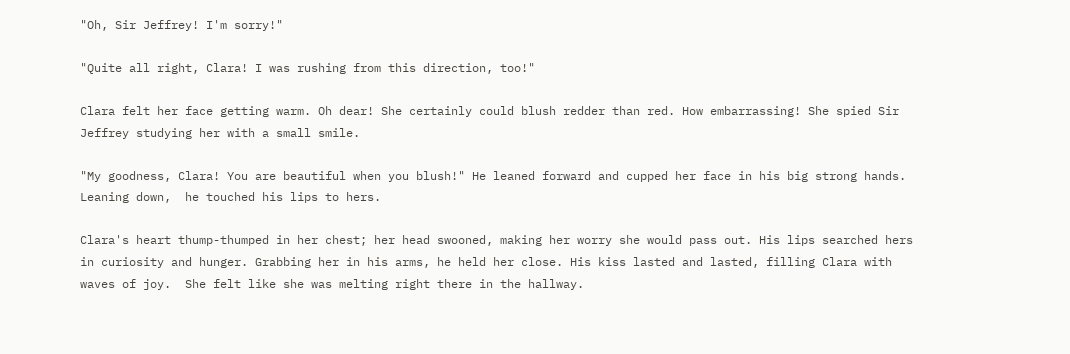"Oh, Sir Jeffrey! I'm sorry!"

"Quite all right, Clara! I was rushing from this direction, too!"

Clara felt her face getting warm. Oh dear! She certainly could blush redder than red. How embarrassing! She spied Sir Jeffrey studying her with a small smile.

"My goodness, Clara! You are beautiful when you blush!" He leaned forward and cupped her face in his big strong hands. Leaning down,  he touched his lips to hers.

Clara's heart thump-thumped in her chest; her head swooned, making her worry she would pass out. His lips searched hers in curiosity and hunger. Grabbing her in his arms, he held her close. His kiss lasted and lasted, filling Clara with waves of joy.  She felt like she was melting right there in the hallway.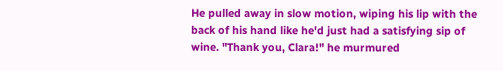He pulled away in slow motion, wiping his lip with the back of his hand like he'd just had a satisfying sip of wine. "Thank you, Clara!" he murmured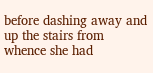before dashing away and up the stairs from whence she had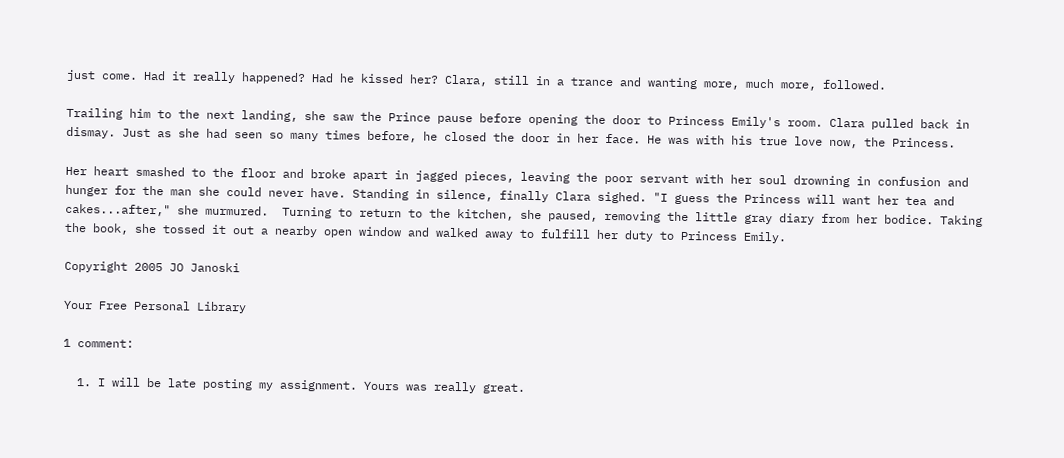just come. Had it really happened? Had he kissed her? Clara, still in a trance and wanting more, much more, followed.

Trailing him to the next landing, she saw the Prince pause before opening the door to Princess Emily's room. Clara pulled back in dismay. Just as she had seen so many times before, he closed the door in her face. He was with his true love now, the Princess.

Her heart smashed to the floor and broke apart in jagged pieces, leaving the poor servant with her soul drowning in confusion and hunger for the man she could never have. Standing in silence, finally Clara sighed. "I guess the Princess will want her tea and cakes...after," she murmured.  Turning to return to the kitchen, she paused, removing the little gray diary from her bodice. Taking the book, she tossed it out a nearby open window and walked away to fulfill her duty to Princess Emily.

Copyright 2005 JO Janoski

Your Free Personal Library

1 comment:

  1. I will be late posting my assignment. Yours was really great.